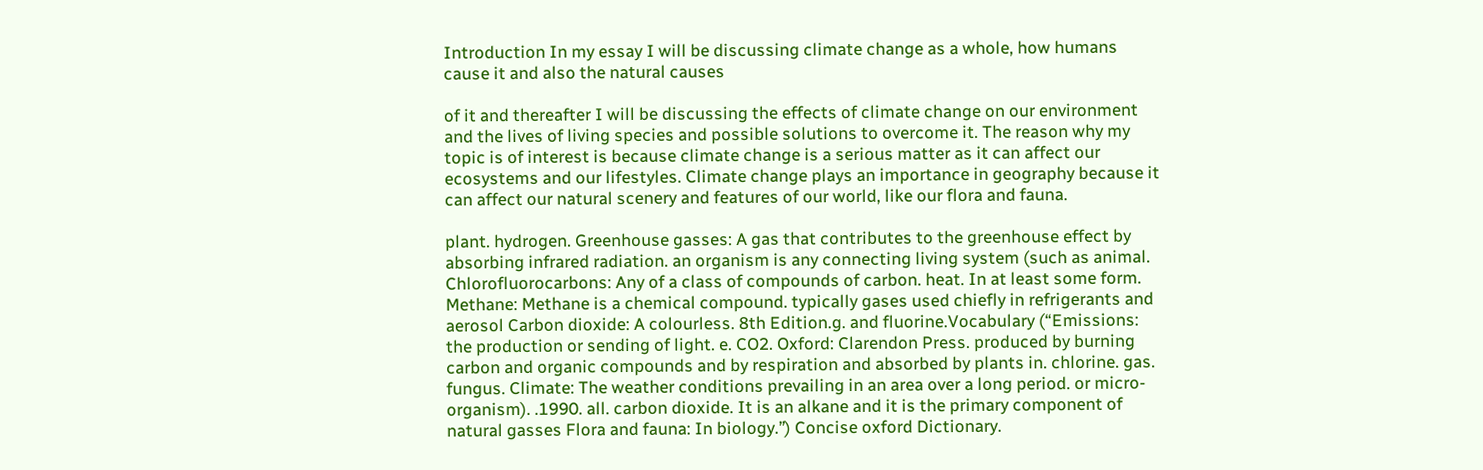Introduction In my essay I will be discussing climate change as a whole, how humans cause it and also the natural causes

of it and thereafter I will be discussing the effects of climate change on our environment and the lives of living species and possible solutions to overcome it. The reason why my topic is of interest is because climate change is a serious matter as it can affect our ecosystems and our lifestyles. Climate change plays an importance in geography because it can affect our natural scenery and features of our world, like our flora and fauna.

plant. hydrogen. Greenhouse gasses: A gas that contributes to the greenhouse effect by absorbing infrared radiation. an organism is any connecting living system (such as animal. Chlorofluorocarbons: Any of a class of compounds of carbon. heat. In at least some form. Methane: Methane is a chemical compound. typically gases used chiefly in refrigerants and aerosol Carbon dioxide: A colourless. 8th Edition.g. and fluorine.Vocabulary (“Emissions: the production or sending of light. e. CO2. Oxford: Clarendon Press. produced by burning carbon and organic compounds and by respiration and absorbed by plants in. chlorine. gas. fungus. Climate: The weather conditions prevailing in an area over a long period. or micro-organism). .1990. all. carbon dioxide. It is an alkane and it is the primary component of natural gasses Flora and fauna: In biology.’’) Concise oxford Dictionary.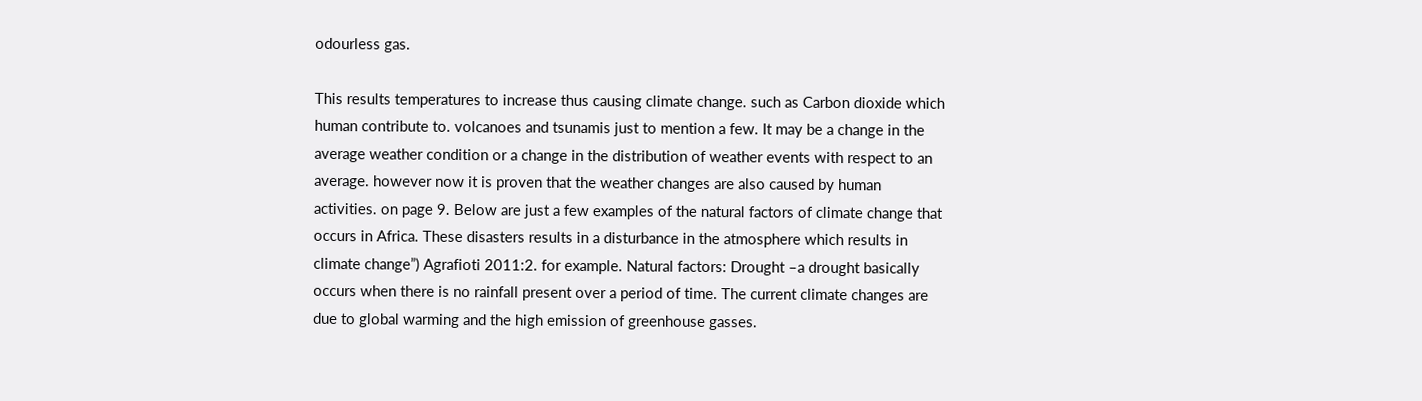odourless gas.

This results temperatures to increase thus causing climate change. such as Carbon dioxide which human contribute to. volcanoes and tsunamis just to mention a few. It may be a change in the average weather condition or a change in the distribution of weather events with respect to an average. however now it is proven that the weather changes are also caused by human activities. on page 9. Below are just a few examples of the natural factors of climate change that occurs in Africa. These disasters results in a disturbance in the atmosphere which results in climate change”) Agrafioti 2011:2. for example. Natural factors: Drought –a drought basically occurs when there is no rainfall present over a period of time. The current climate changes are due to global warming and the high emission of greenhouse gasses.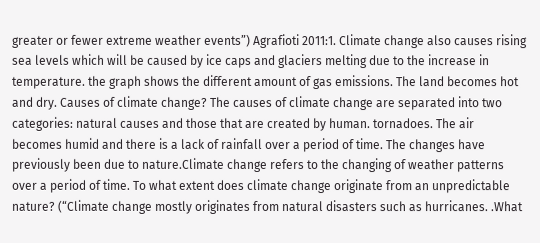greater or fewer extreme weather events”) Agrafioti 2011:1. Climate change also causes rising sea levels which will be caused by ice caps and glaciers melting due to the increase in temperature. the graph shows the different amount of gas emissions. The land becomes hot and dry. Causes of climate change? The causes of climate change are separated into two categories: natural causes and those that are created by human. tornadoes. The air becomes humid and there is a lack of rainfall over a period of time. The changes have previously been due to nature.Climate change refers to the changing of weather patterns over a period of time. To what extent does climate change originate from an unpredictable nature? (“Climate change mostly originates from natural disasters such as hurricanes. .What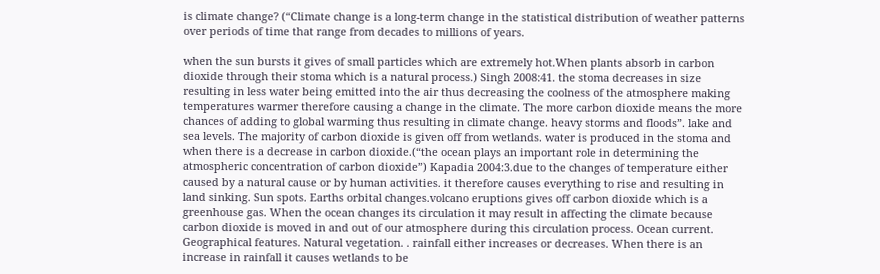is climate change? (“Climate change is a long-term change in the statistical distribution of weather patterns over periods of time that range from decades to millions of years.

when the sun bursts it gives of small particles which are extremely hot.When plants absorb in carbon dioxide through their stoma which is a natural process.) Singh 2008:41. the stoma decreases in size resulting in less water being emitted into the air thus decreasing the coolness of the atmosphere making temperatures warmer therefore causing a change in the climate. The more carbon dioxide means the more chances of adding to global warming thus resulting in climate change. heavy storms and floods”. lake and sea levels. The majority of carbon dioxide is given off from wetlands. water is produced in the stoma and when there is a decrease in carbon dioxide.(“the ocean plays an important role in determining the atmospheric concentration of carbon dioxide”) Kapadia 2004:3.due to the changes of temperature either caused by a natural cause or by human activities. it therefore causes everything to rise and resulting in land sinking. Sun spots. Earths orbital changes.volcano eruptions gives off carbon dioxide which is a greenhouse gas. When the ocean changes its circulation it may result in affecting the climate because carbon dioxide is moved in and out of our atmosphere during this circulation process. Ocean current. Geographical features. Natural vegetation. . rainfall either increases or decreases. When there is an increase in rainfall it causes wetlands to be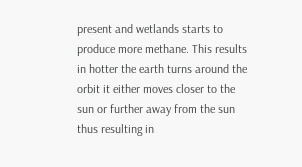present and wetlands starts to produce more methane. This results in hotter the earth turns around the orbit it either moves closer to the sun or further away from the sun thus resulting in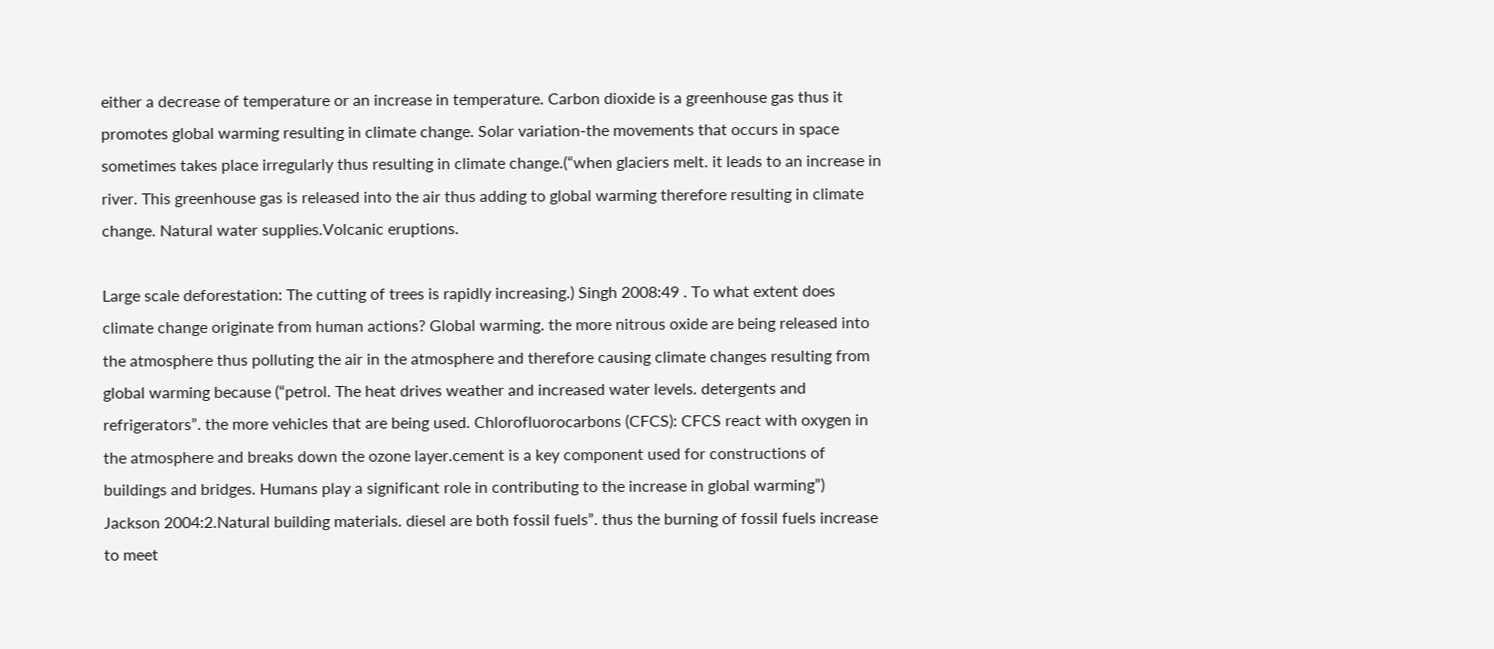either a decrease of temperature or an increase in temperature. Carbon dioxide is a greenhouse gas thus it promotes global warming resulting in climate change. Solar variation-the movements that occurs in space sometimes takes place irregularly thus resulting in climate change.(“when glaciers melt. it leads to an increase in river. This greenhouse gas is released into the air thus adding to global warming therefore resulting in climate change. Natural water supplies.Volcanic eruptions.

Large scale deforestation: The cutting of trees is rapidly increasing.) Singh 2008:49 . To what extent does climate change originate from human actions? Global warming. the more nitrous oxide are being released into the atmosphere thus polluting the air in the atmosphere and therefore causing climate changes resulting from global warming because (“petrol. The heat drives weather and increased water levels. detergents and refrigerators”. the more vehicles that are being used. Chlorofluorocarbons (CFCS): CFCS react with oxygen in the atmosphere and breaks down the ozone layer.cement is a key component used for constructions of buildings and bridges. Humans play a significant role in contributing to the increase in global warming”) Jackson 2004:2.Natural building materials. diesel are both fossil fuels”. thus the burning of fossil fuels increase to meet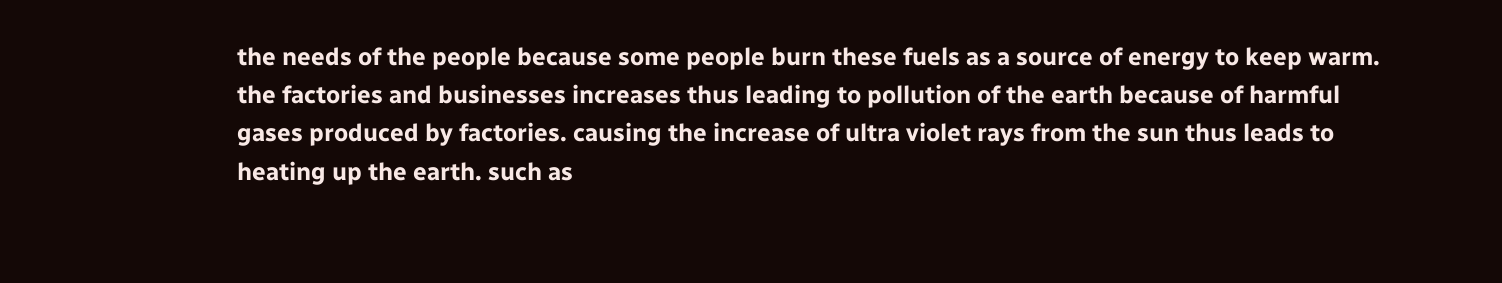the needs of the people because some people burn these fuels as a source of energy to keep warm. the factories and businesses increases thus leading to pollution of the earth because of harmful gases produced by factories. causing the increase of ultra violet rays from the sun thus leads to heating up the earth. such as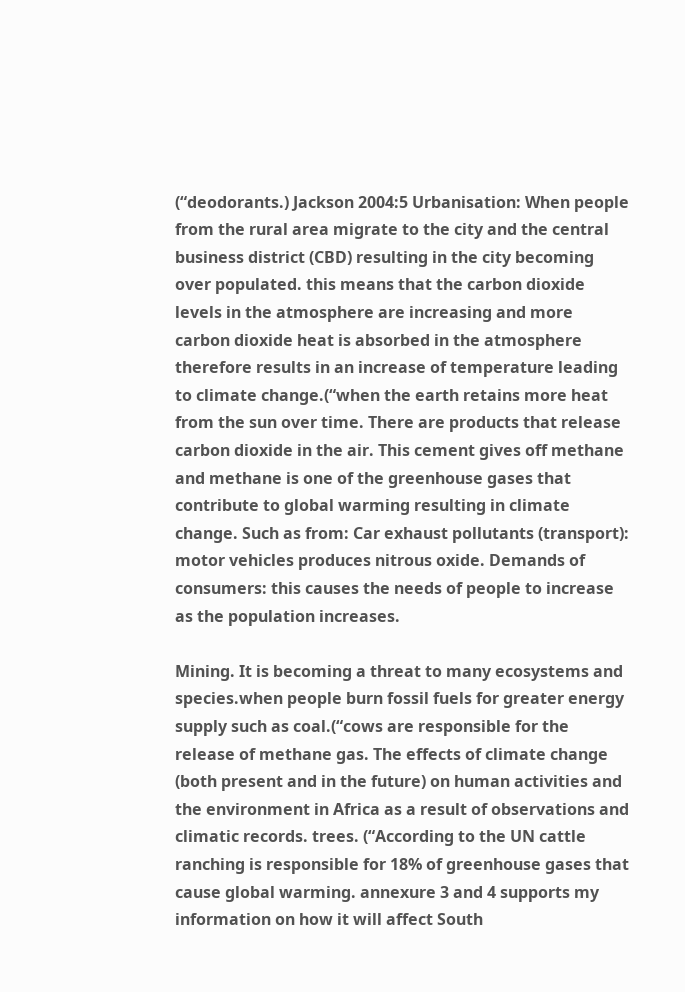(“deodorants.) Jackson 2004:5 Urbanisation: When people from the rural area migrate to the city and the central business district (CBD) resulting in the city becoming over populated. this means that the carbon dioxide levels in the atmosphere are increasing and more carbon dioxide heat is absorbed in the atmosphere therefore results in an increase of temperature leading to climate change.(“when the earth retains more heat from the sun over time. There are products that release carbon dioxide in the air. This cement gives off methane and methane is one of the greenhouse gases that contribute to global warming resulting in climate change. Such as from: Car exhaust pollutants (transport): motor vehicles produces nitrous oxide. Demands of consumers: this causes the needs of people to increase as the population increases.

Mining. It is becoming a threat to many ecosystems and species.when people burn fossil fuels for greater energy supply such as coal.(“cows are responsible for the release of methane gas. The effects of climate change (both present and in the future) on human activities and the environment in Africa as a result of observations and climatic records. trees. (“According to the UN cattle ranching is responsible for 18% of greenhouse gases that cause global warming. annexure 3 and 4 supports my information on how it will affect South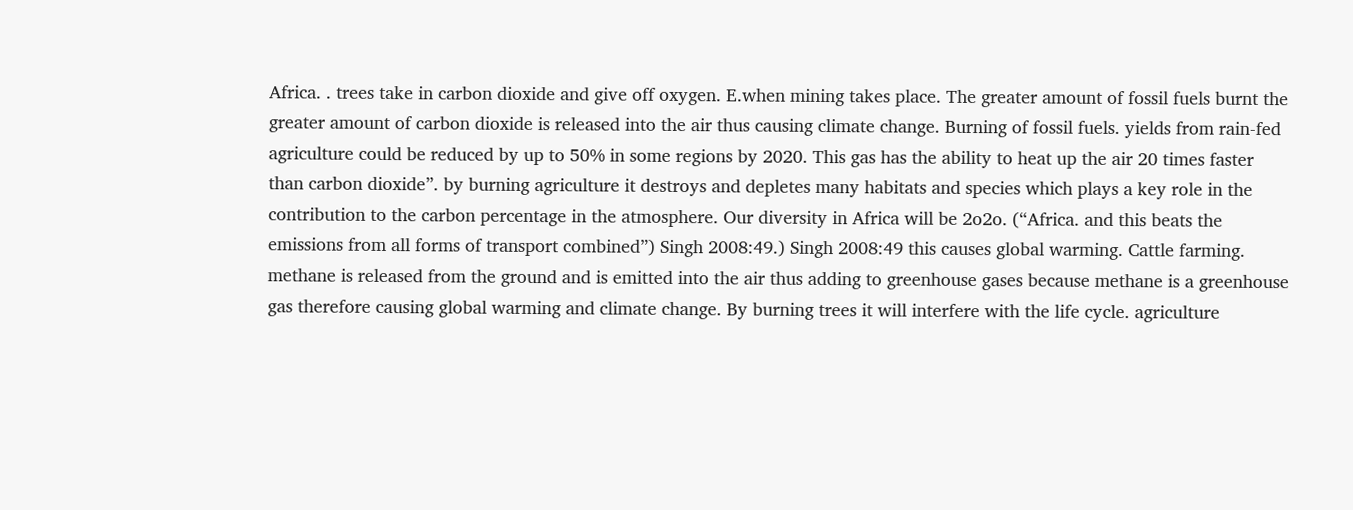Africa. . trees take in carbon dioxide and give off oxygen. E.when mining takes place. The greater amount of fossil fuels burnt the greater amount of carbon dioxide is released into the air thus causing climate change. Burning of fossil fuels. yields from rain-fed agriculture could be reduced by up to 50% in some regions by 2020. This gas has the ability to heat up the air 20 times faster than carbon dioxide”. by burning agriculture it destroys and depletes many habitats and species which plays a key role in the contribution to the carbon percentage in the atmosphere. Our diversity in Africa will be 2o2o. (“Africa. and this beats the emissions from all forms of transport combined”) Singh 2008:49.) Singh 2008:49 this causes global warming. Cattle farming. methane is released from the ground and is emitted into the air thus adding to greenhouse gases because methane is a greenhouse gas therefore causing global warming and climate change. By burning trees it will interfere with the life cycle. agriculture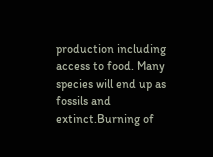production including access to food. Many species will end up as fossils and extinct.Burning of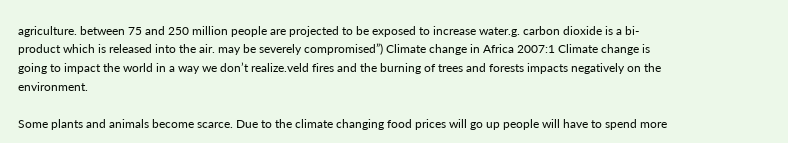agriculture. between 75 and 250 million people are projected to be exposed to increase water.g. carbon dioxide is a bi-product which is released into the air. may be severely compromised”) Climate change in Africa 2007:1 Climate change is going to impact the world in a way we don’t realize.veld fires and the burning of trees and forests impacts negatively on the environment.

Some plants and animals become scarce. Due to the climate changing food prices will go up people will have to spend more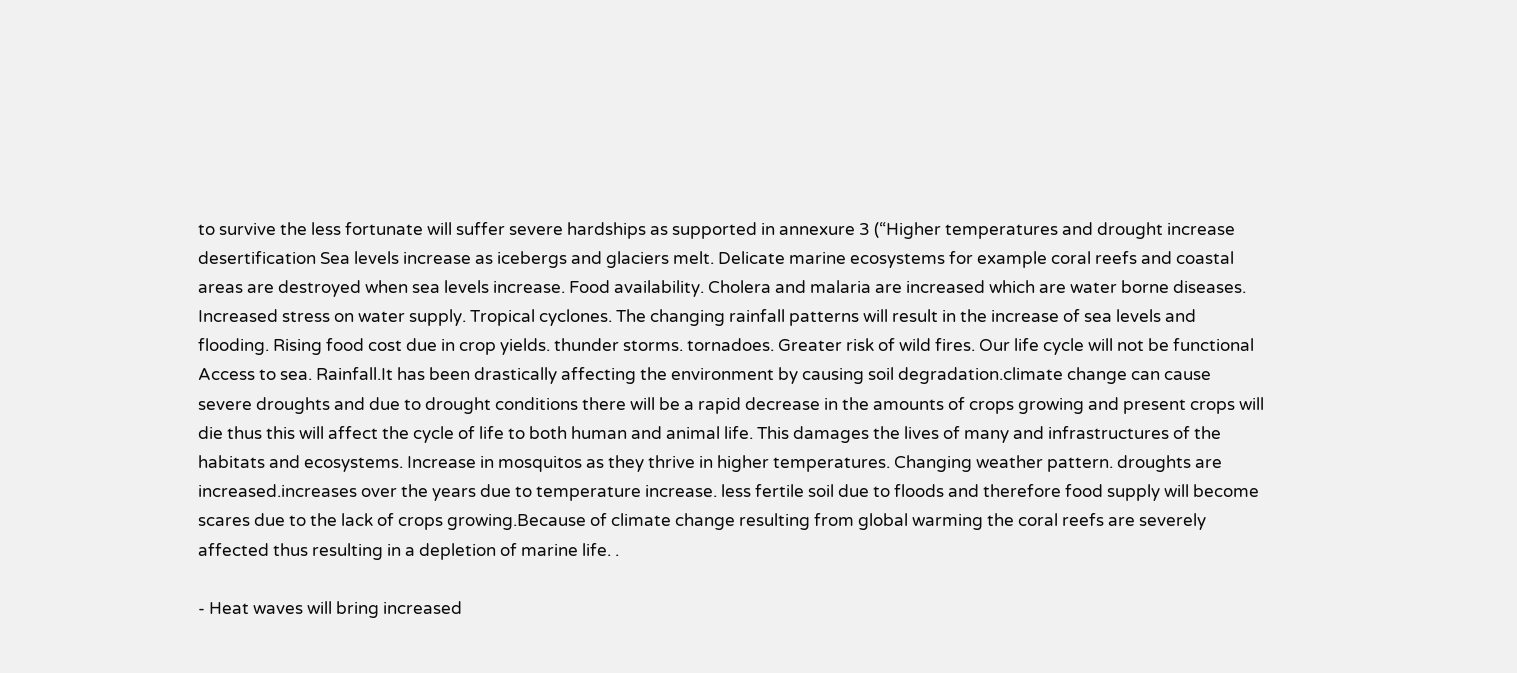to survive the less fortunate will suffer severe hardships as supported in annexure 3 (“Higher temperatures and drought increase desertification Sea levels increase as icebergs and glaciers melt. Delicate marine ecosystems for example coral reefs and coastal areas are destroyed when sea levels increase. Food availability. Cholera and malaria are increased which are water borne diseases. Increased stress on water supply. Tropical cyclones. The changing rainfall patterns will result in the increase of sea levels and flooding. Rising food cost due in crop yields. thunder storms. tornadoes. Greater risk of wild fires. Our life cycle will not be functional Access to sea. Rainfall.It has been drastically affecting the environment by causing soil degradation.climate change can cause severe droughts and due to drought conditions there will be a rapid decrease in the amounts of crops growing and present crops will die thus this will affect the cycle of life to both human and animal life. This damages the lives of many and infrastructures of the habitats and ecosystems. Increase in mosquitos as they thrive in higher temperatures. Changing weather pattern. droughts are increased.increases over the years due to temperature increase. less fertile soil due to floods and therefore food supply will become scares due to the lack of crops growing.Because of climate change resulting from global warming the coral reefs are severely affected thus resulting in a depletion of marine life. .

- Heat waves will bring increased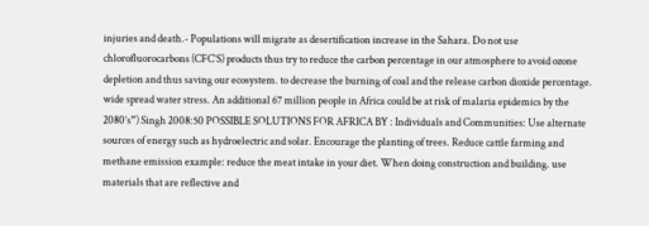injuries and death.- Populations will migrate as desertification increase in the Sahara. Do not use chlorofluorocarbons (CFC’S) products thus try to reduce the carbon percentage in our atmosphere to avoid ozone depletion and thus saving our ecosystem. to decrease the burning of coal and the release carbon dioxide percentage. wide spread water stress. An additional 67 million people in Africa could be at risk of malaria epidemics by the 2080’s”) Singh 2008:50 POSSIBLE SOLUTIONS FOR AFRICA BY : Individuals and Communities: Use alternate sources of energy such as hydroelectric and solar. Encourage the planting of trees. Reduce cattle farming and methane emission example: reduce the meat intake in your diet. When doing construction and building. use materials that are reflective and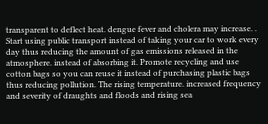transparent to deflect heat. dengue fever and cholera may increase. . Start using public transport instead of taking your car to work every day thus reducing the amount of gas emissions released in the atmosphere. instead of absorbing it. Promote recycling and use cotton bags so you can reuse it instead of purchasing plastic bags thus reducing pollution. The rising temperature. increased frequency and severity of draughts and floods and rising sea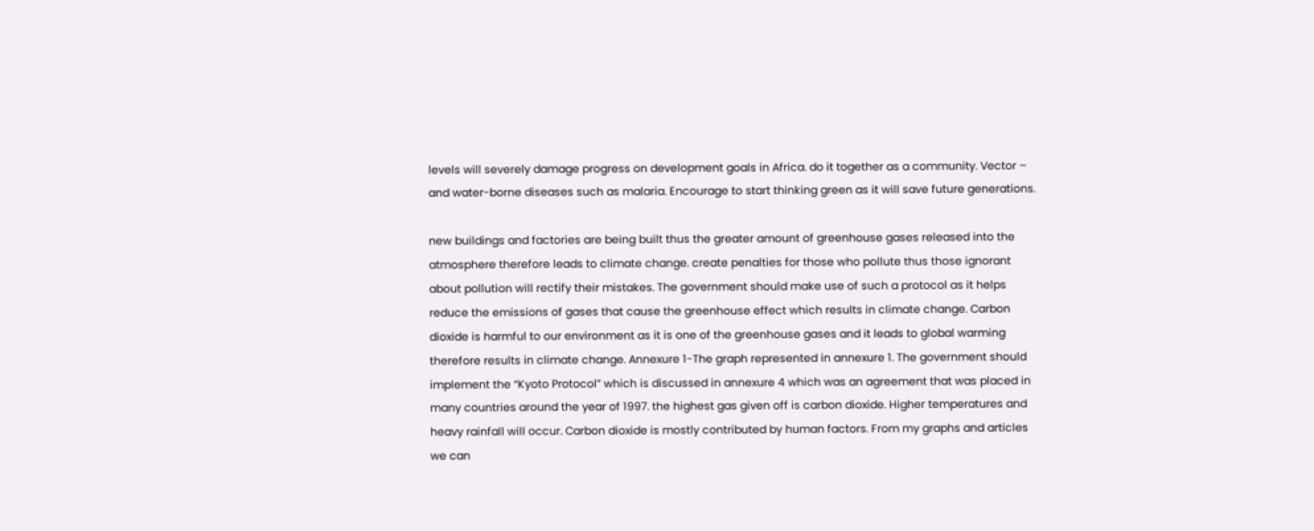levels will severely damage progress on development goals in Africa. do it together as a community. Vector – and water-borne diseases such as malaria. Encourage to start thinking green as it will save future generations.

new buildings and factories are being built thus the greater amount of greenhouse gases released into the atmosphere therefore leads to climate change. create penalties for those who pollute thus those ignorant about pollution will rectify their mistakes. The government should make use of such a protocol as it helps reduce the emissions of gases that cause the greenhouse effect which results in climate change. Carbon dioxide is harmful to our environment as it is one of the greenhouse gases and it leads to global warming therefore results in climate change. Annexure 1-The graph represented in annexure 1. The government should implement the “Kyoto Protocol” which is discussed in annexure 4 which was an agreement that was placed in many countries around the year of 1997. the highest gas given off is carbon dioxide. Higher temperatures and heavy rainfall will occur. Carbon dioxide is mostly contributed by human factors. From my graphs and articles we can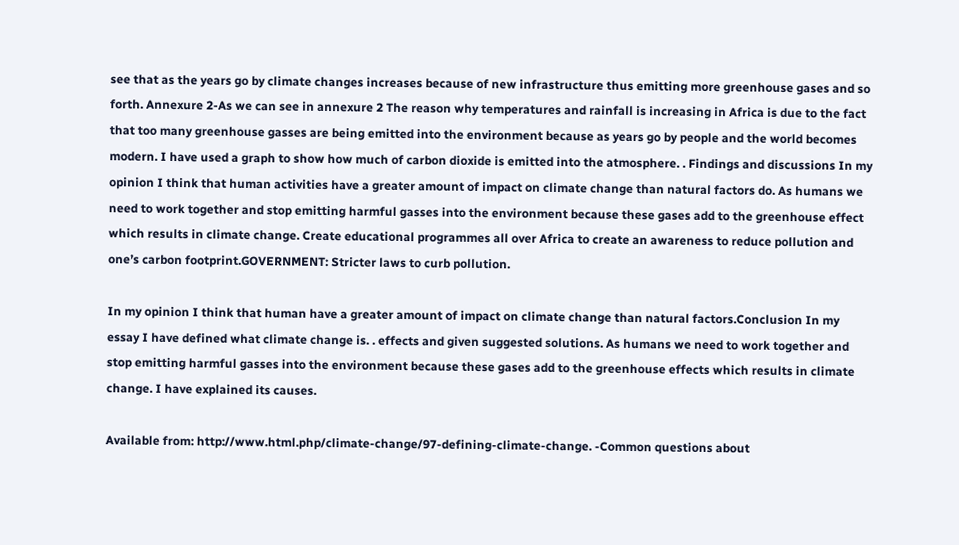see that as the years go by climate changes increases because of new infrastructure thus emitting more greenhouse gases and so forth. Annexure 2-As we can see in annexure 2 The reason why temperatures and rainfall is increasing in Africa is due to the fact that too many greenhouse gasses are being emitted into the environment because as years go by people and the world becomes modern. I have used a graph to show how much of carbon dioxide is emitted into the atmosphere. . Findings and discussions In my opinion I think that human activities have a greater amount of impact on climate change than natural factors do. As humans we need to work together and stop emitting harmful gasses into the environment because these gases add to the greenhouse effect which results in climate change. Create educational programmes all over Africa to create an awareness to reduce pollution and one’s carbon footprint.GOVERNMENT: Stricter laws to curb pollution.

In my opinion I think that human have a greater amount of impact on climate change than natural factors.Conclusion In my essay I have defined what climate change is. . effects and given suggested solutions. As humans we need to work together and stop emitting harmful gasses into the environment because these gases add to the greenhouse effects which results in climate change. I have explained its causes.

Available from: http://www.html.php/climate-change/97-defining-climate-change. -Common questions about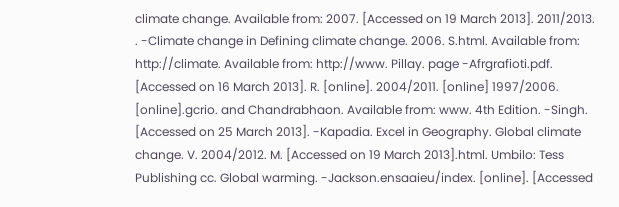climate change. Available from: 2007. [Accessed on 19 March 2013]. 2011/2013. . -Climate change in Defining climate change. 2006. S.html. Available from: http://climate. Available from: http://www. Pillay. page -Afrgrafioti.pdf. [Accessed on 16 March 2013]. R. [online]. 2004/2011. [online] 1997/2006. [online].gcrio. and Chandrabhaon. Available from: www. 4th Edition. -Singh. [Accessed on 25 March 2013]. -Kapadia. Excel in Geography. Global climate change. V. 2004/2012. M. [Accessed on 19 March 2013].html. Umbilo: Tess Publishing cc. Global warming. -Jackson.ensaaieu/index. [online]. [Accessed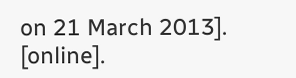on 21 March 2013]. [online].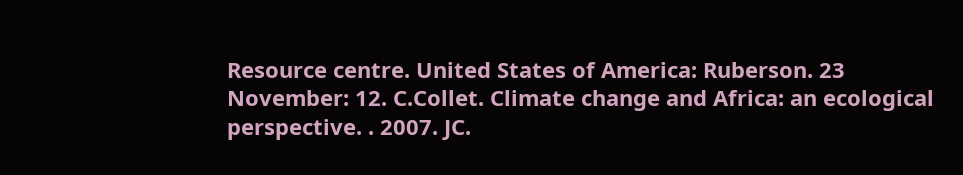Resource centre. United States of America: Ruberson. 23 November: 12. C.Collet. Climate change and Africa: an ecological perspective. . 2007. JC.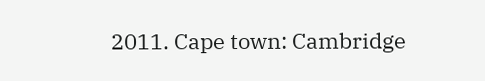2011. Cape town: Cambridge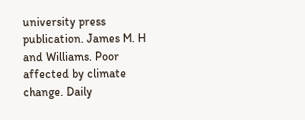university press publication. James M. H and Williams. Poor affected by climate change. Daily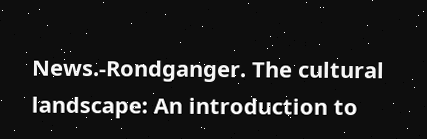News.-Rondganger. The cultural landscape: An introduction to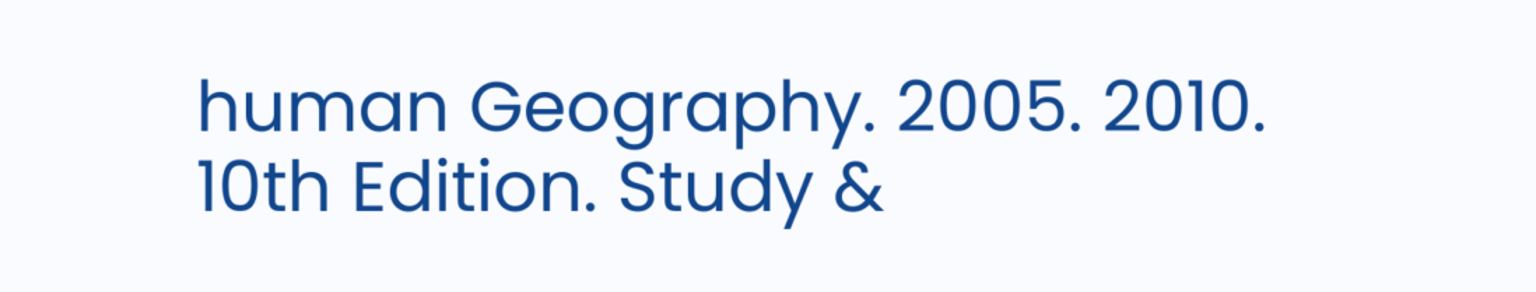human Geography. 2005. 2010. 10th Edition. Study &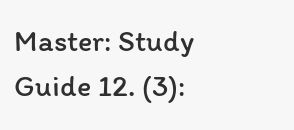Master: Study Guide 12. (3):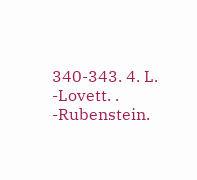340-343. 4. L. -Lovett. . -Rubenstein.